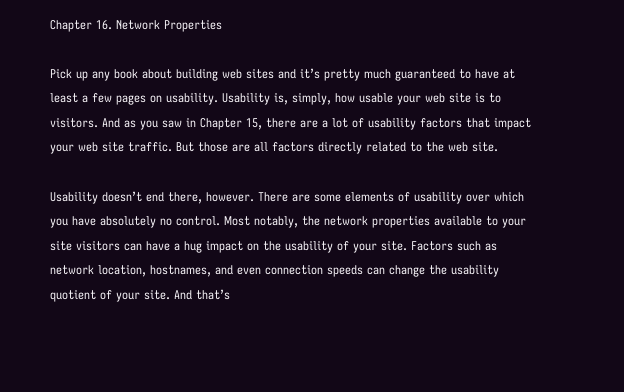Chapter 16. Network Properties

Pick up any book about building web sites and it’s pretty much guaranteed to have at least a few pages on usability. Usability is, simply, how usable your web site is to visitors. And as you saw in Chapter 15, there are a lot of usability factors that impact your web site traffic. But those are all factors directly related to the web site.

Usability doesn’t end there, however. There are some elements of usability over which you have absolutely no control. Most notably, the network properties available to your site visitors can have a hug impact on the usability of your site. Factors such as network location, hostnames, and even connection speeds can change the usability quotient of your site. And that’s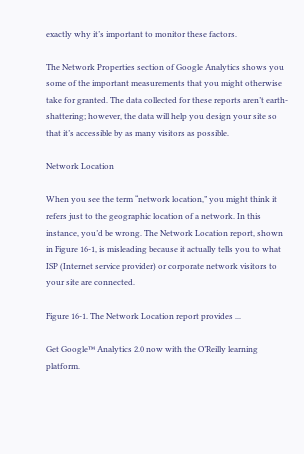exactly why it’s important to monitor these factors.

The Network Properties section of Google Analytics shows you some of the important measurements that you might otherwise take for granted. The data collected for these reports aren’t earth-shattering; however, the data will help you design your site so that it’s accessible by as many visitors as possible.

Network Location

When you see the term “network location,” you might think it refers just to the geographic location of a network. In this instance, you’d be wrong. The Network Location report, shown in Figure 16-1, is misleading because it actually tells you to what ISP (Internet service provider) or corporate network visitors to your site are connected.

Figure 16-1. The Network Location report provides ...

Get Google™ Analytics 2.0 now with the O’Reilly learning platform.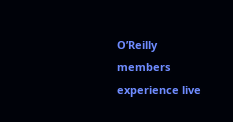O’Reilly members experience live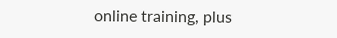online training, plus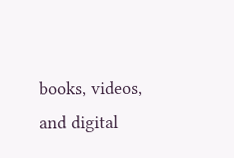books, videos, and digital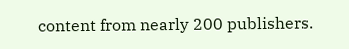content from nearly 200 publishers.